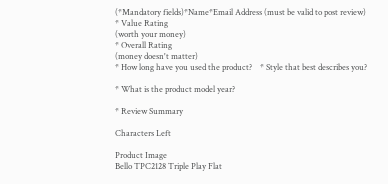(*Mandatory fields)*Name*Email Address (must be valid to post review)
* Value Rating
(worth your money)
* Overall Rating
(money doesn't matter)
* How long have you used the product?    * Style that best describes you?

* What is the product model year?

* Review Summary

Characters Left

Product Image
Bello TPC2128 Triple Play Flat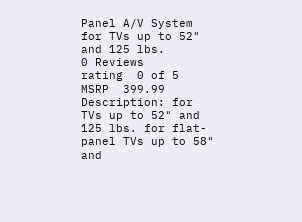Panel A/V System for TVs up to 52" and 125 lbs.
0 Reviews
rating  0 of 5
MSRP  399.99
Description: for TVs up to 52" and 125 lbs. for flat-panel TVs up to 58" and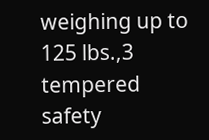weighing up to 125 lbs.,3 tempered safety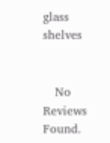glass shelves


   No Reviews Found.